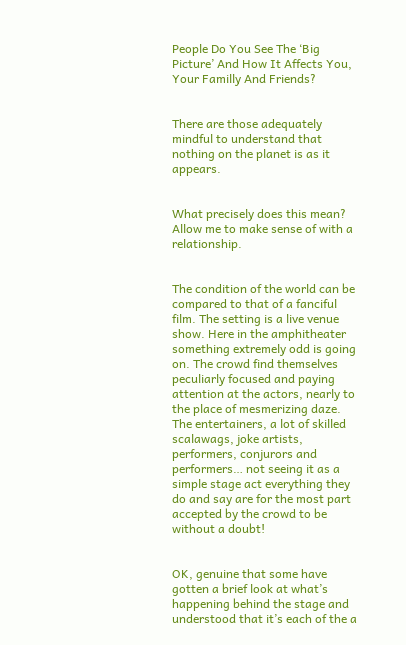People Do You See The ‘Big Picture’ And How It Affects You, Your Familly And Friends?


There are those adequately mindful to understand that nothing on the planet is as it appears.


What precisely does this mean? Allow me to make sense of with a relationship.


The condition of the world can be compared to that of a fanciful film. The setting is a live venue show. Here in the amphitheater something extremely odd is going on. The crowd find themselves peculiarly focused and paying attention at the actors, nearly to the place of mesmerizing daze. The entertainers, a lot of skilled scalawags, joke artists, performers, conjurors and performers… not seeing it as a simple stage act everything they do and say are for the most part accepted by the crowd to be without a doubt!


OK, genuine that some have gotten a brief look at what’s happening behind the stage and understood that it’s each of the a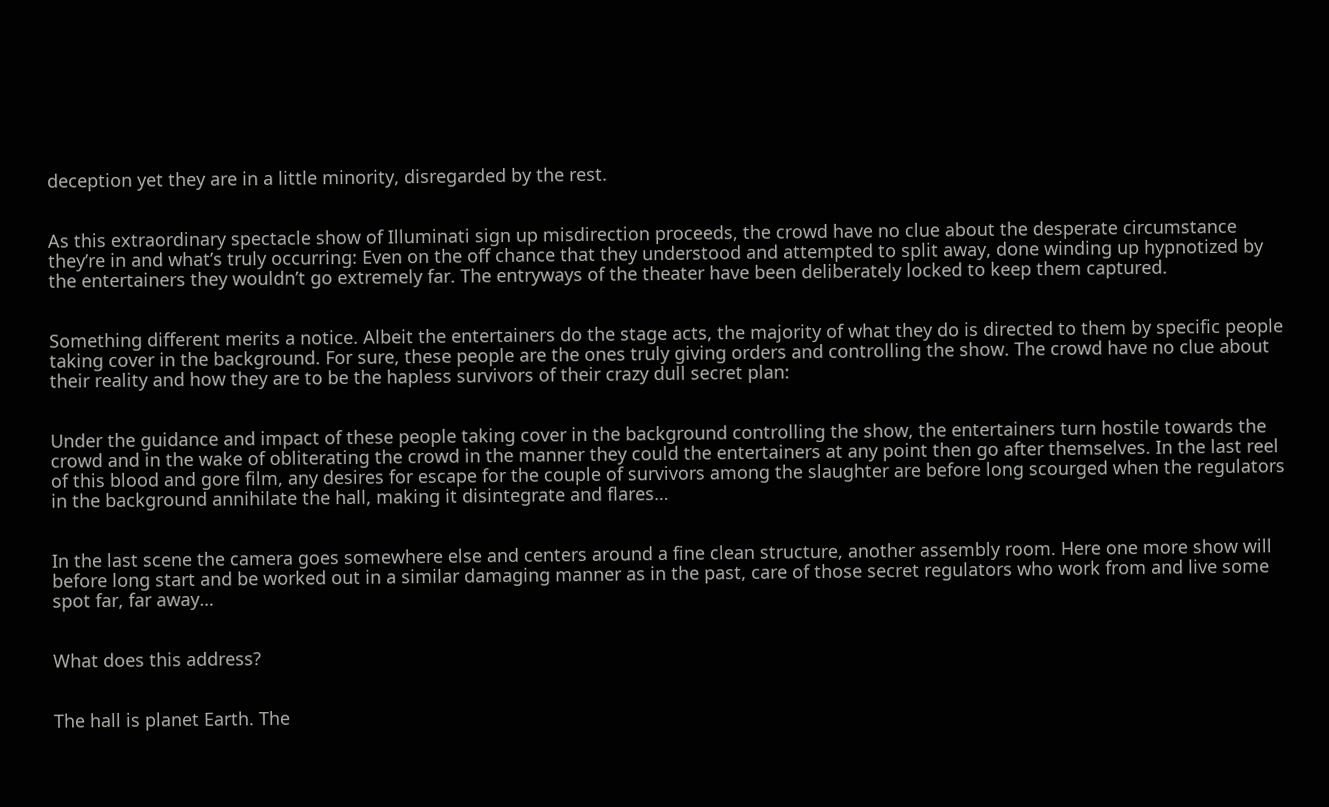deception yet they are in a little minority, disregarded by the rest.


As this extraordinary spectacle show of Illuminati sign up misdirection proceeds, the crowd have no clue about the desperate circumstance they’re in and what’s truly occurring: Even on the off chance that they understood and attempted to split away, done winding up hypnotized by the entertainers they wouldn’t go extremely far. The entryways of the theater have been deliberately locked to keep them captured.


Something different merits a notice. Albeit the entertainers do the stage acts, the majority of what they do is directed to them by specific people taking cover in the background. For sure, these people are the ones truly giving orders and controlling the show. The crowd have no clue about their reality and how they are to be the hapless survivors of their crazy dull secret plan:


Under the guidance and impact of these people taking cover in the background controlling the show, the entertainers turn hostile towards the crowd and in the wake of obliterating the crowd in the manner they could the entertainers at any point then go after themselves. In the last reel of this blood and gore film, any desires for escape for the couple of survivors among the slaughter are before long scourged when the regulators in the background annihilate the hall, making it disintegrate and flares…


In the last scene the camera goes somewhere else and centers around a fine clean structure, another assembly room. Here one more show will before long start and be worked out in a similar damaging manner as in the past, care of those secret regulators who work from and live some spot far, far away…


What does this address?


The hall is planet Earth. The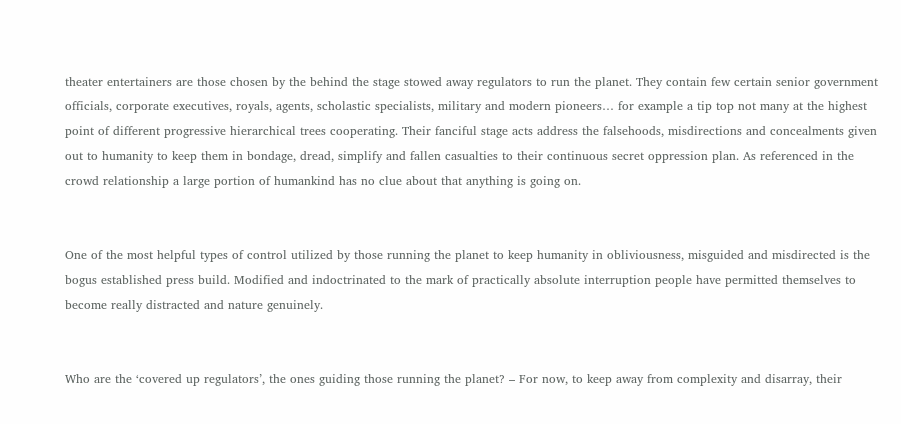theater entertainers are those chosen by the behind the stage stowed away regulators to run the planet. They contain few certain senior government officials, corporate executives, royals, agents, scholastic specialists, military and modern pioneers… for example a tip top not many at the highest point of different progressive hierarchical trees cooperating. Their fanciful stage acts address the falsehoods, misdirections and concealments given out to humanity to keep them in bondage, dread, simplify and fallen casualties to their continuous secret oppression plan. As referenced in the crowd relationship a large portion of humankind has no clue about that anything is going on.


One of the most helpful types of control utilized by those running the planet to keep humanity in obliviousness, misguided and misdirected is the bogus established press build. Modified and indoctrinated to the mark of practically absolute interruption people have permitted themselves to become really distracted and nature genuinely.


Who are the ‘covered up regulators’, the ones guiding those running the planet? – For now, to keep away from complexity and disarray, their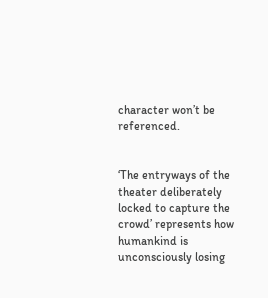character won’t be referenced.


‘The entryways of the theater deliberately locked to capture the crowd’ represents how humankind is unconsciously losing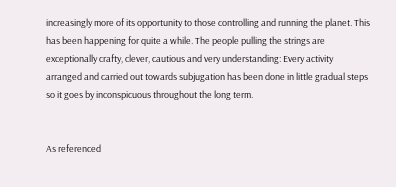increasingly more of its opportunity to those controlling and running the planet. This has been happening for quite a while. The people pulling the strings are exceptionally crafty, clever, cautious and very understanding: Every activity arranged and carried out towards subjugation has been done in little gradual steps so it goes by inconspicuous throughout the long term.


As referenced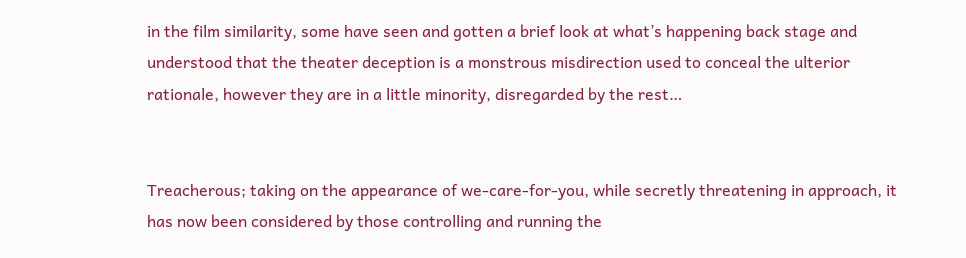in the film similarity, some have seen and gotten a brief look at what’s happening back stage and understood that the theater deception is a monstrous misdirection used to conceal the ulterior rationale, however they are in a little minority, disregarded by the rest…


Treacherous; taking on the appearance of we-care-for-you, while secretly threatening in approach, it has now been considered by those controlling and running the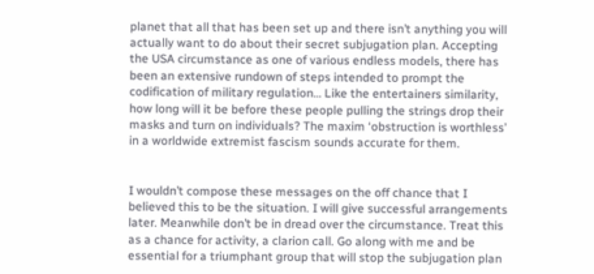planet that all that has been set up and there isn’t anything you will actually want to do about their secret subjugation plan. Accepting the USA circumstance as one of various endless models, there has been an extensive rundown of steps intended to prompt the codification of military regulation… Like the entertainers similarity, how long will it be before these people pulling the strings drop their masks and turn on individuals? The maxim ‘obstruction is worthless’ in a worldwide extremist fascism sounds accurate for them.


I wouldn’t compose these messages on the off chance that I believed this to be the situation. I will give successful arrangements later. Meanwhile don’t be in dread over the circumstance. Treat this as a chance for activity, a clarion call. Go along with me and be essential for a triumphant group that will stop the subjugation plan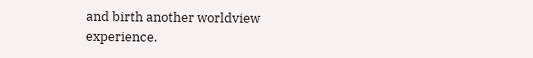and birth another worldview experience.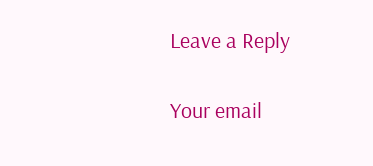Leave a Reply

Your email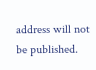address will not be published.